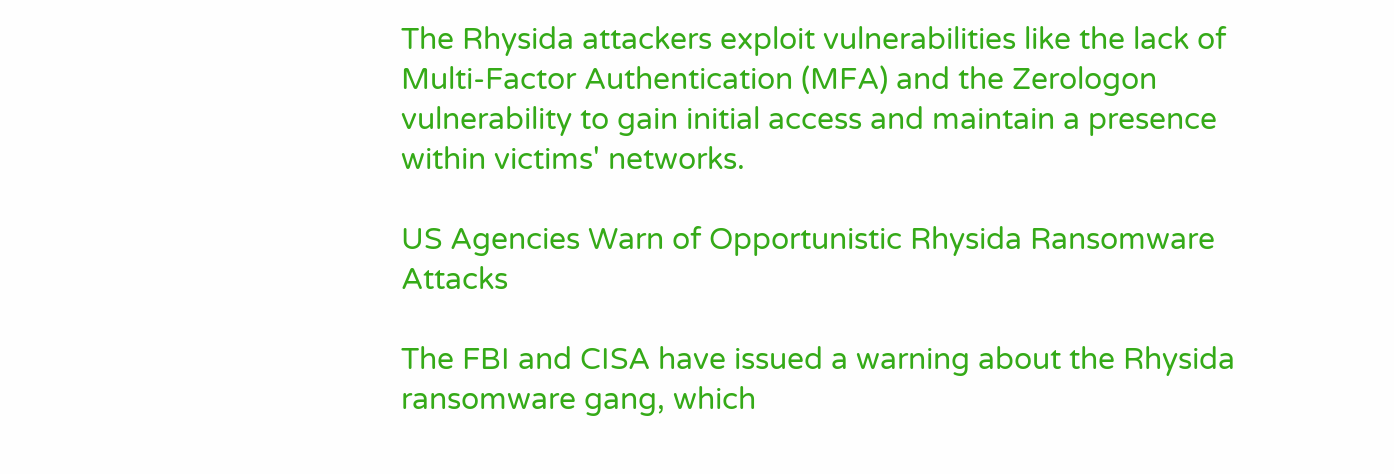The Rhysida attackers exploit vulnerabilities like the lack of Multi-Factor Authentication (MFA) and the Zerologon vulnerability to gain initial access and maintain a presence within victims' networks.

US Agencies Warn of Opportunistic Rhysida Ransomware Attacks

The FBI and CISA have issued a warning about the Rhysida ransomware gang, which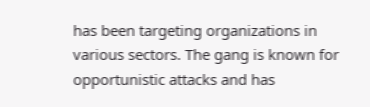has been targeting organizations in various sectors. The gang is known for opportunistic attacks and has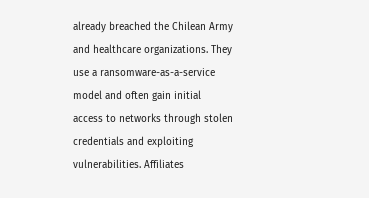already breached the Chilean Army and healthcare organizations. They use a ransomware-as-a-service model and often gain initial access to networks through stolen credentials and exploiting vulnerabilities. Affiliates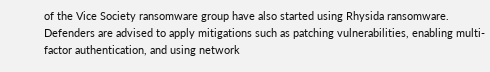of the Vice Society ransomware group have also started using Rhysida ransomware. Defenders are advised to apply mitigations such as patching vulnerabilities, enabling multi-factor authentication, and using network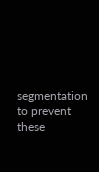segmentation to prevent these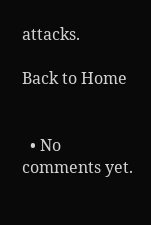attacks.

Back to Home


  • No comments yet.